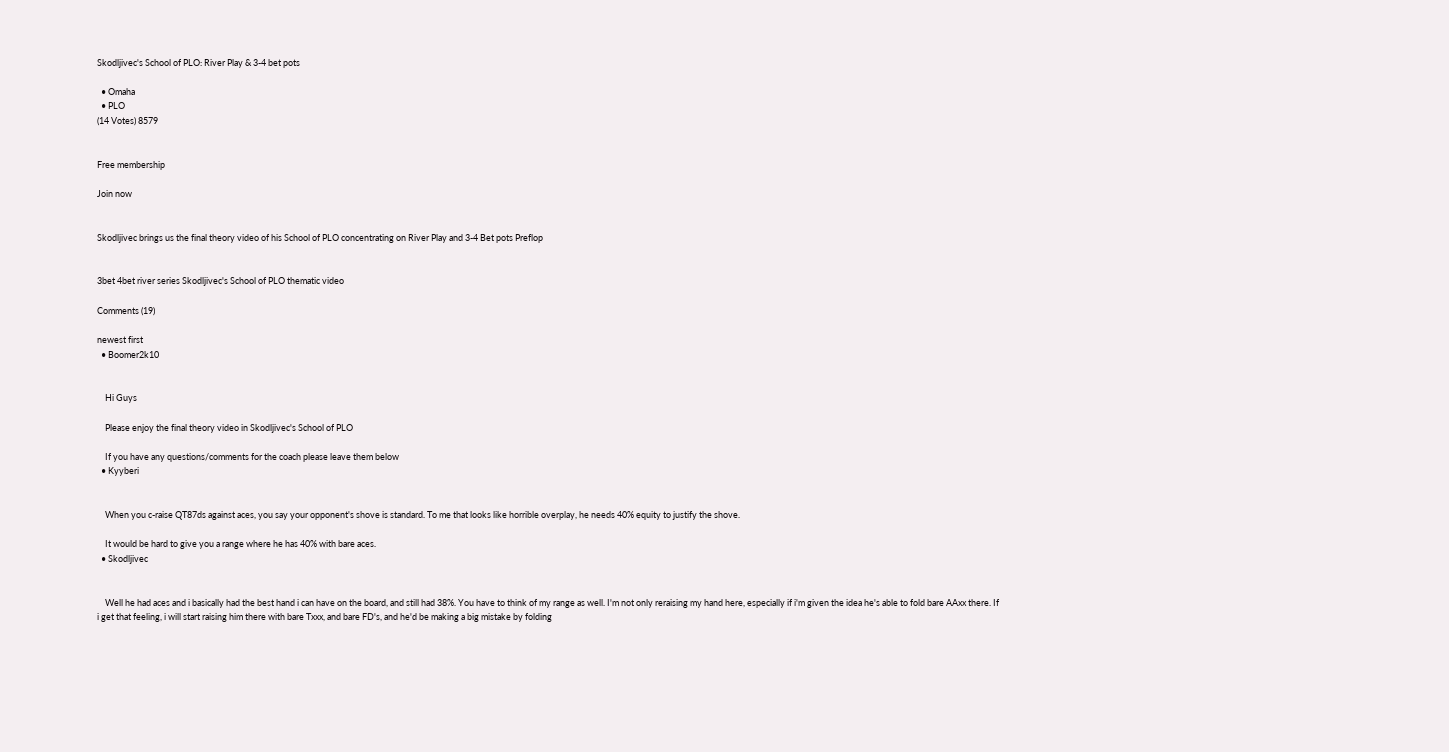Skodljivec's School of PLO: River Play & 3-4 bet pots

  • Omaha
  • PLO
(14 Votes) 8579


Free membership

Join now


Skodljivec brings us the final theory video of his School of PLO concentrating on River Play and 3-4 Bet pots Preflop


3bet 4bet river series Skodljivec's School of PLO thematic video

Comments (19)

newest first
  • Boomer2k10


    Hi Guys

    Please enjoy the final theory video in Skodljivec's School of PLO

    If you have any questions/comments for the coach please leave them below
  • Kyyberi


    When you c-raise QT87ds against aces, you say your opponent's shove is standard. To me that looks like horrible overplay, he needs 40% equity to justify the shove.

    It would be hard to give you a range where he has 40% with bare aces.
  • Skodljivec


    Well he had aces and i basically had the best hand i can have on the board, and still had 38%. You have to think of my range as well. I'm not only reraising my hand here, especially if i'm given the idea he's able to fold bare AAxx there. If i get that feeling, i will start raising him there with bare Txxx, and bare FD's, and he'd be making a big mistake by folding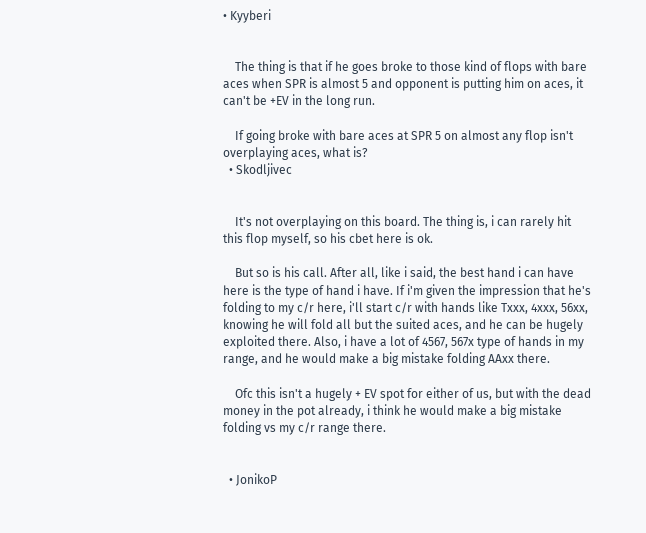• Kyyberi


    The thing is that if he goes broke to those kind of flops with bare aces when SPR is almost 5 and opponent is putting him on aces, it can't be +EV in the long run.

    If going broke with bare aces at SPR 5 on almost any flop isn't overplaying aces, what is?
  • Skodljivec


    It's not overplaying on this board. The thing is, i can rarely hit this flop myself, so his cbet here is ok.

    But so is his call. After all, like i said, the best hand i can have here is the type of hand i have. If i'm given the impression that he's folding to my c/r here, i'll start c/r with hands like Txxx, 4xxx, 56xx, knowing he will fold all but the suited aces, and he can be hugely exploited there. Also, i have a lot of 4567, 567x type of hands in my range, and he would make a big mistake folding AAxx there.

    Ofc this isn't a hugely + EV spot for either of us, but with the dead money in the pot already, i think he would make a big mistake folding vs my c/r range there.


  • JonikoP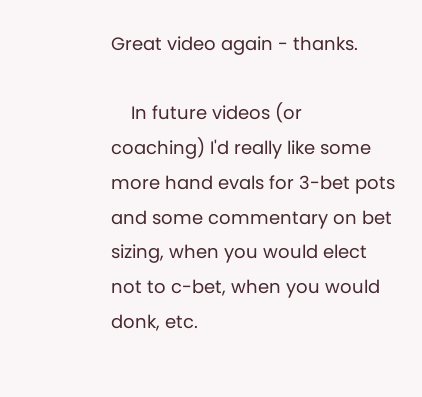Great video again - thanks.

    In future videos (or coaching) I'd really like some more hand evals for 3-bet pots and some commentary on bet sizing, when you would elect not to c-bet, when you would donk, etc.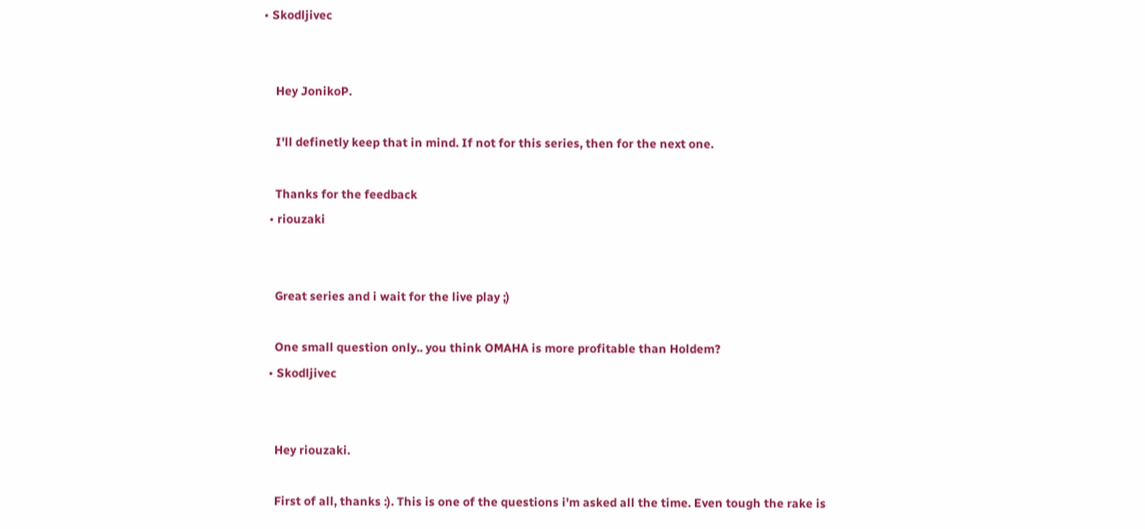• Skodljivec


    Hey JonikoP.

    I'll definetly keep that in mind. If not for this series, then for the next one.

    Thanks for the feedback
  • riouzaki


    Great series and i wait for the live play ;)

    One small question only.. you think OMAHA is more profitable than Holdem?
  • Skodljivec


    Hey riouzaki.

    First of all, thanks :). This is one of the questions i'm asked all the time. Even tough the rake is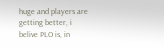huge and players are getting better, i belive PLO is, in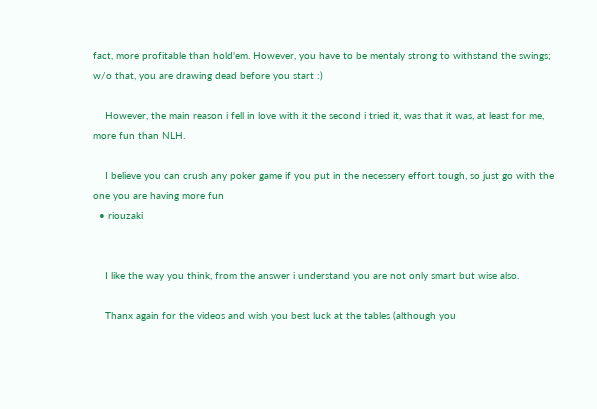fact, more profitable than hold'em. However, you have to be mentaly strong to withstand the swings; w/o that, you are drawing dead before you start :)

    However, the main reason i fell in love with it the second i tried it, was that it was, at least for me, more fun than NLH.

    I believe you can crush any poker game if you put in the necessery effort tough, so just go with the one you are having more fun
  • riouzaki


    I like the way you think, from the answer i understand you are not only smart but wise also.

    Thanx again for the videos and wish you best luck at the tables (although you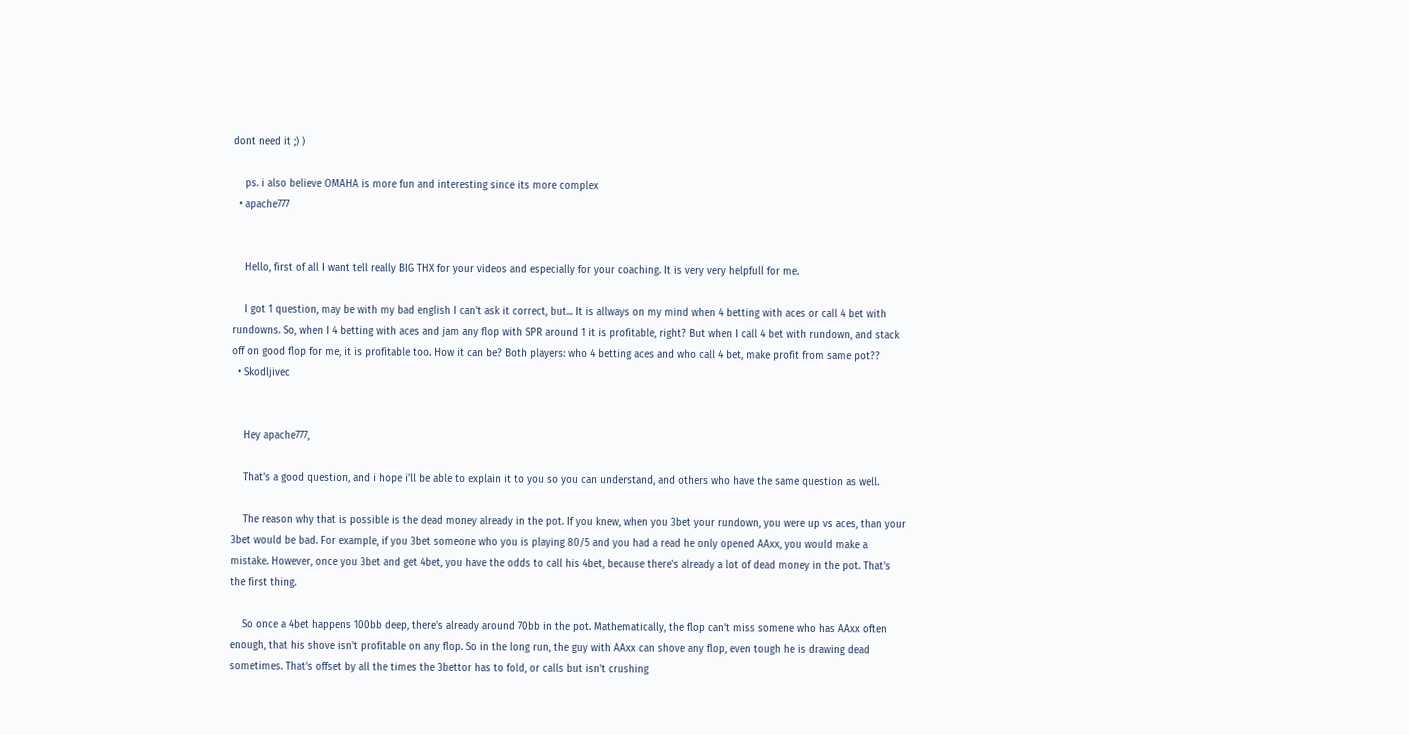dont need it ;) )

    ps. i also believe OMAHA is more fun and interesting since its more complex
  • apache777


    Hello, first of all I want tell really BIG THX for your videos and especially for your coaching. It is very very helpfull for me.

    I got 1 question, may be with my bad english I can't ask it correct, but... It is allways on my mind when 4 betting with aces or call 4 bet with rundowns. So, when I 4 betting with aces and jam any flop with SPR around 1 it is profitable, right? But when I call 4 bet with rundown, and stack off on good flop for me, it is profitable too. How it can be? Both players: who 4 betting aces and who call 4 bet, make profit from same pot??
  • Skodljivec


    Hey apache777,

    That's a good question, and i hope i'll be able to explain it to you so you can understand, and others who have the same question as well.

    The reason why that is possible is the dead money already in the pot. If you knew, when you 3bet your rundown, you were up vs aces, than your 3bet would be bad. For example, if you 3bet someone who you is playing 80/5 and you had a read he only opened AAxx, you would make a mistake. However, once you 3bet and get 4bet, you have the odds to call his 4bet, because there's already a lot of dead money in the pot. That's the first thing.

    So once a 4bet happens 100bb deep, there's already around 70bb in the pot. Mathematically, the flop can't miss somene who has AAxx often enough, that his shove isn't profitable on any flop. So in the long run, the guy with AAxx can shove any flop, even tough he is drawing dead sometimes. That's offset by all the times the 3bettor has to fold, or calls but isn't crushing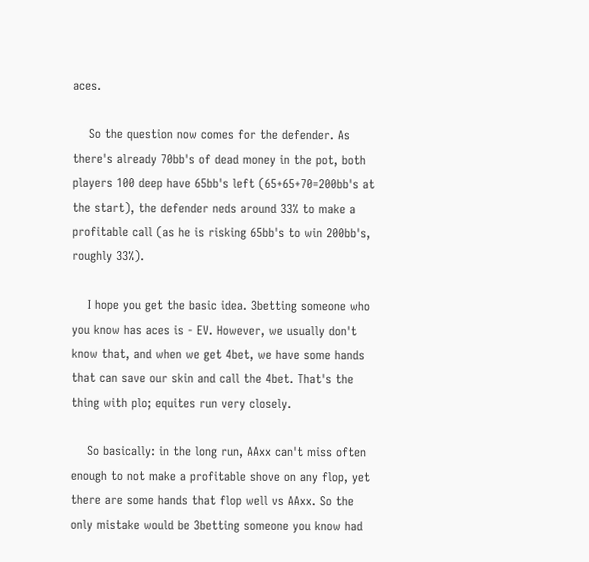aces.

    So the question now comes for the defender. As there's already 70bb's of dead money in the pot, both players 100 deep have 65bb's left (65+65+70=200bb's at the start), the defender neds around 33% to make a profitable call (as he is risking 65bb's to win 200bb's, roughly 33%).

    I hope you get the basic idea. 3betting someone who you know has aces is - EV. However, we usually don't know that, and when we get 4bet, we have some hands that can save our skin and call the 4bet. That's the thing with plo; equites run very closely.

    So basically: in the long run, AAxx can't miss often enough to not make a profitable shove on any flop, yet there are some hands that flop well vs AAxx. So the only mistake would be 3betting someone you know had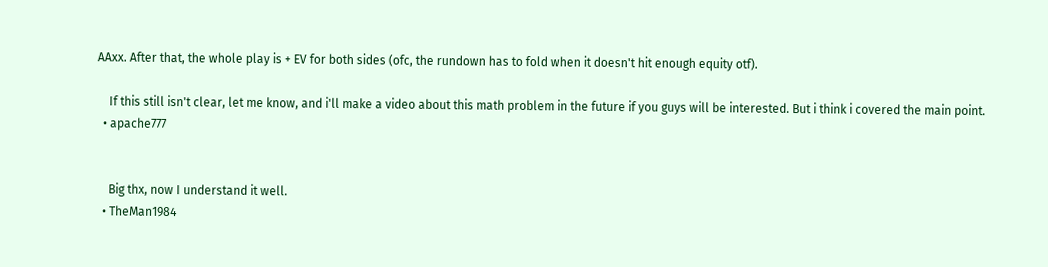AAxx. After that, the whole play is + EV for both sides (ofc, the rundown has to fold when it doesn't hit enough equity otf).

    If this still isn't clear, let me know, and i'll make a video about this math problem in the future if you guys will be interested. But i think i covered the main point.
  • apache777


    Big thx, now I understand it well.
  • TheMan1984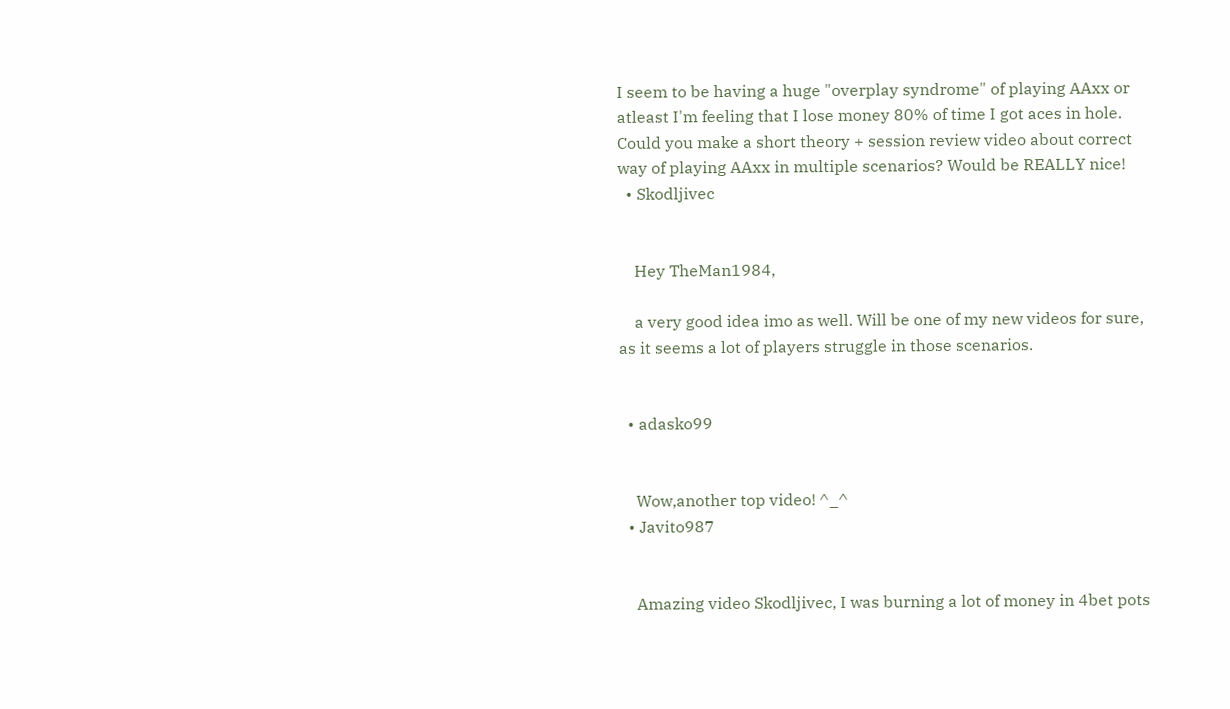I seem to be having a huge "overplay syndrome" of playing AAxx or atleast I'm feeling that I lose money 80% of time I got aces in hole. Could you make a short theory + session review video about correct way of playing AAxx in multiple scenarios? Would be REALLY nice!
  • Skodljivec


    Hey TheMan1984,

    a very good idea imo as well. Will be one of my new videos for sure, as it seems a lot of players struggle in those scenarios.


  • adasko99


    Wow,another top video! ^_^
  • Javito987


    Amazing video Skodljivec, I was burning a lot of money in 4bet pots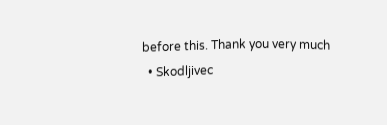before this. Thank you very much
  • Skodljivec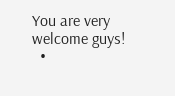You are very welcome guys!
  •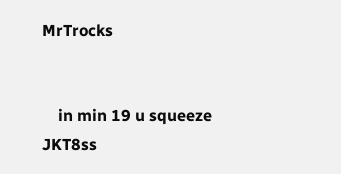MrTrocks


    in min 19 u squeeze JKT8ss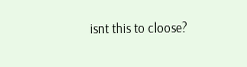isnt this to cloose?